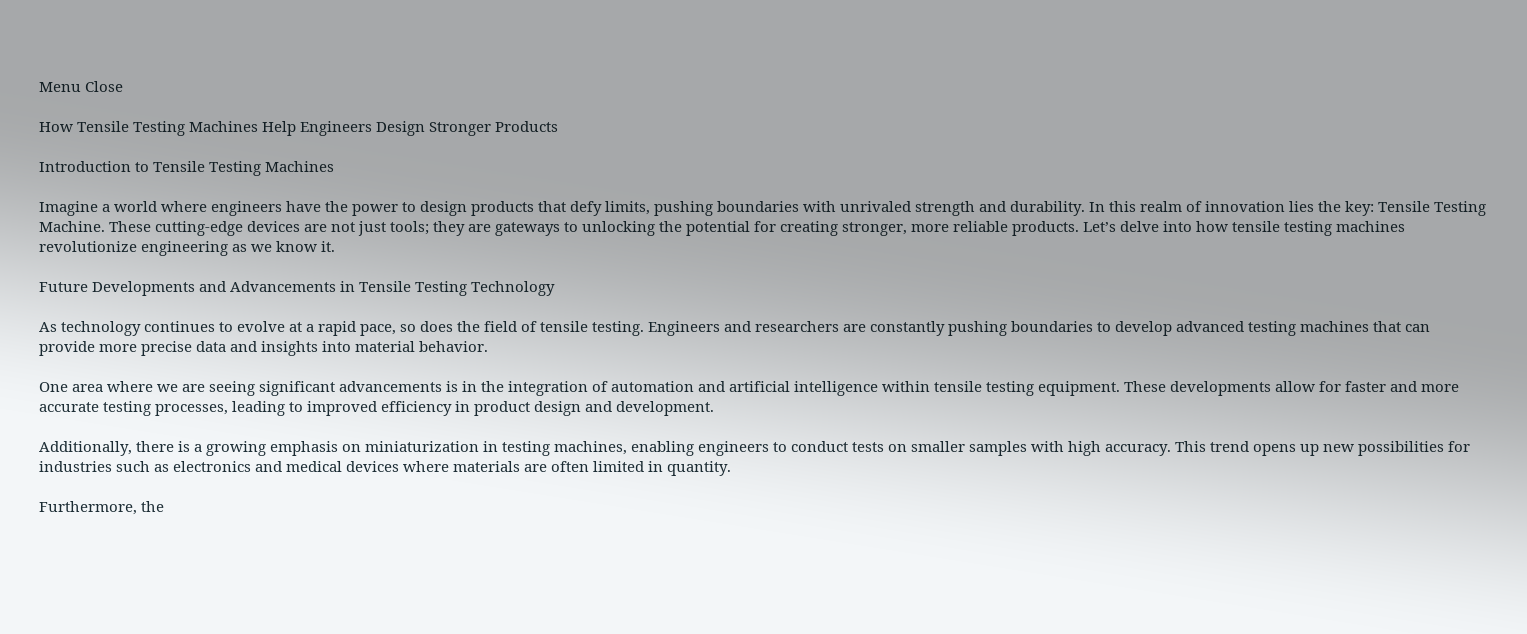Menu Close

How Tensile Testing Machines Help Engineers Design Stronger Products

Introduction to Tensile Testing Machines

Imagine a world where engineers have the power to design products that defy limits, pushing boundaries with unrivaled strength and durability. In this realm of innovation lies the key: Tensile Testing Machine. These cutting-edge devices are not just tools; they are gateways to unlocking the potential for creating stronger, more reliable products. Let’s delve into how tensile testing machines revolutionize engineering as we know it.

Future Developments and Advancements in Tensile Testing Technology

As technology continues to evolve at a rapid pace, so does the field of tensile testing. Engineers and researchers are constantly pushing boundaries to develop advanced testing machines that can provide more precise data and insights into material behavior.

One area where we are seeing significant advancements is in the integration of automation and artificial intelligence within tensile testing equipment. These developments allow for faster and more accurate testing processes, leading to improved efficiency in product design and development.

Additionally, there is a growing emphasis on miniaturization in testing machines, enabling engineers to conduct tests on smaller samples with high accuracy. This trend opens up new possibilities for industries such as electronics and medical devices where materials are often limited in quantity.

Furthermore, the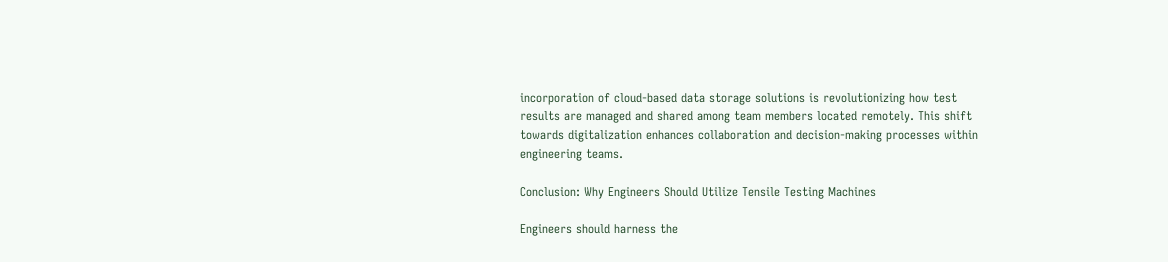incorporation of cloud-based data storage solutions is revolutionizing how test results are managed and shared among team members located remotely. This shift towards digitalization enhances collaboration and decision-making processes within engineering teams.

Conclusion: Why Engineers Should Utilize Tensile Testing Machines

Engineers should harness the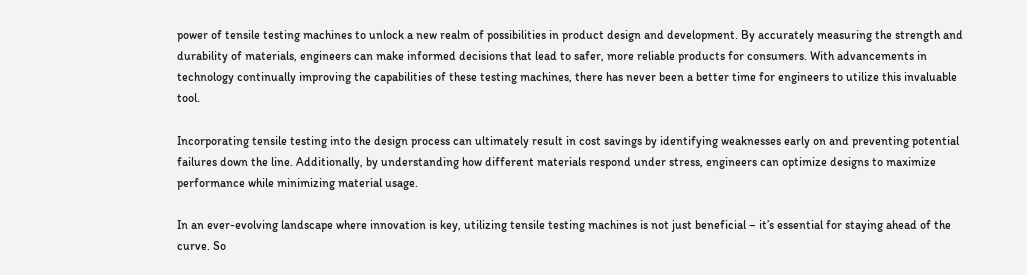power of tensile testing machines to unlock a new realm of possibilities in product design and development. By accurately measuring the strength and durability of materials, engineers can make informed decisions that lead to safer, more reliable products for consumers. With advancements in technology continually improving the capabilities of these testing machines, there has never been a better time for engineers to utilize this invaluable tool.

Incorporating tensile testing into the design process can ultimately result in cost savings by identifying weaknesses early on and preventing potential failures down the line. Additionally, by understanding how different materials respond under stress, engineers can optimize designs to maximize performance while minimizing material usage.

In an ever-evolving landscape where innovation is key, utilizing tensile testing machines is not just beneficial – it’s essential for staying ahead of the curve. So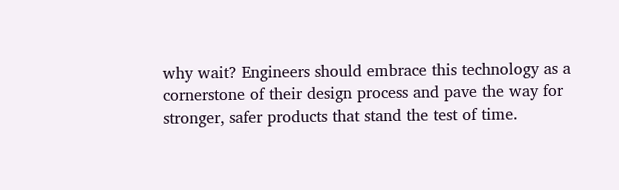why wait? Engineers should embrace this technology as a cornerstone of their design process and pave the way for stronger, safer products that stand the test of time.